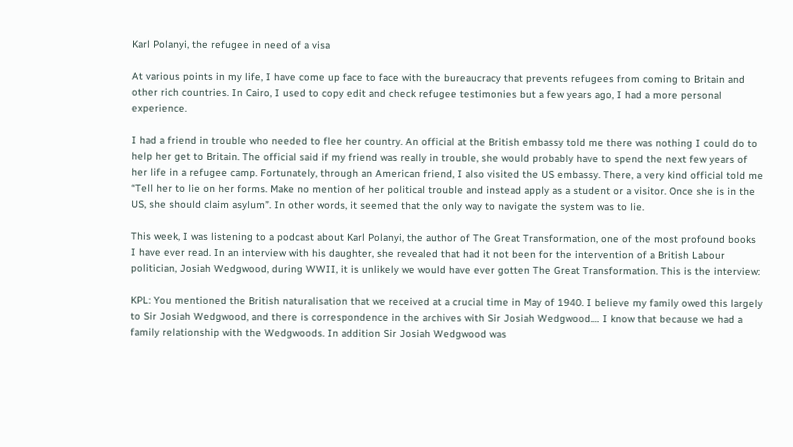Karl Polanyi, the refugee in need of a visa

At various points in my life, I have come up face to face with the bureaucracy that prevents refugees from coming to Britain and other rich countries. In Cairo, I used to copy edit and check refugee testimonies but a few years ago, I had a more personal experience.

I had a friend in trouble who needed to flee her country. An official at the British embassy told me there was nothing I could do to help her get to Britain. The official said if my friend was really in trouble, she would probably have to spend the next few years of her life in a refugee camp. Fortunately, through an American friend, I also visited the US embassy. There, a very kind official told me “Tell her to lie on her forms. Make no mention of her political trouble and instead apply as a student or a visitor. Once she is in the US, she should claim asylum”. In other words, it seemed that the only way to navigate the system was to lie.

This week, I was listening to a podcast about Karl Polanyi, the author of The Great Transformation, one of the most profound books I have ever read. In an interview with his daughter, she revealed that had it not been for the intervention of a British Labour politician, Josiah Wedgwood, during WWII, it is unlikely we would have ever gotten The Great Transformation. This is the interview:

KPL: You mentioned the British naturalisation that we received at a crucial time in May of 1940. I believe my family owed this largely to Sir Josiah Wedgwood, and there is correspondence in the archives with Sir Josiah Wedgwood.… I know that because we had a family relationship with the Wedgwoods. In addition Sir Josiah Wedgwood was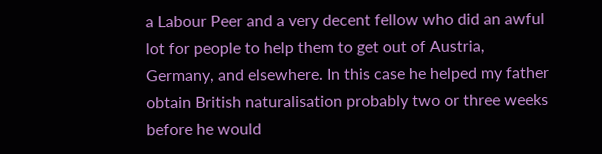a Labour Peer and a very decent fellow who did an awful lot for people to help them to get out of Austria, Germany, and elsewhere. In this case he helped my father obtain British naturalisation probably two or three weeks before he would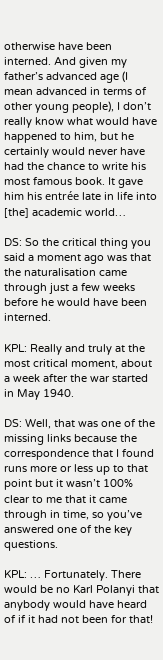otherwise have been interned. And given my father’s advanced age (I mean advanced in terms of other young people), I don’t really know what would have happened to him, but he certainly would never have had the chance to write his most famous book. It gave him his entrée late in life into [the] academic world…

DS: So the critical thing you said a moment ago was that the naturalisation came through just a few weeks before he would have been interned.

KPL: Really and truly at the most critical moment, about a week after the war started in May 1940.

DS: Well, that was one of the missing links because the correspondence that I found runs more or less up to that point but it wasn’t 100% clear to me that it came through in time, so you’ve answered one of the key questions.

KPL: … Fortunately. There would be no Karl Polanyi that anybody would have heard of if it had not been for that!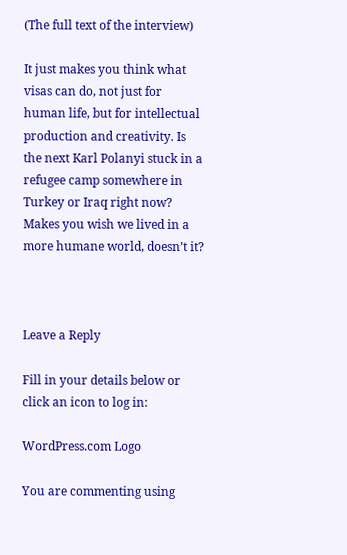(The full text of the interview)

It just makes you think what visas can do, not just for human life, but for intellectual production and creativity. Is the next Karl Polanyi stuck in a refugee camp somewhere in Turkey or Iraq right now? Makes you wish we lived in a more humane world, doesn’t it?



Leave a Reply

Fill in your details below or click an icon to log in:

WordPress.com Logo

You are commenting using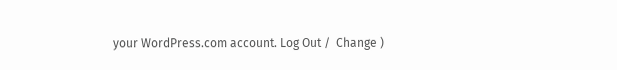your WordPress.com account. Log Out /  Change )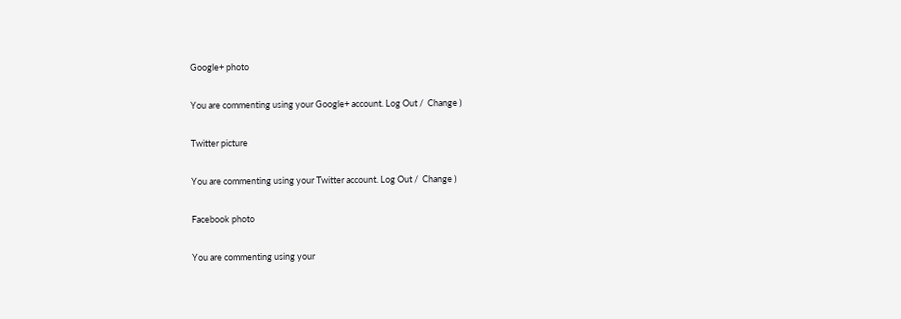Google+ photo

You are commenting using your Google+ account. Log Out /  Change )

Twitter picture

You are commenting using your Twitter account. Log Out /  Change )

Facebook photo

You are commenting using your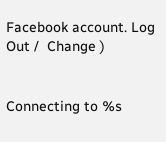Facebook account. Log Out /  Change )


Connecting to %s